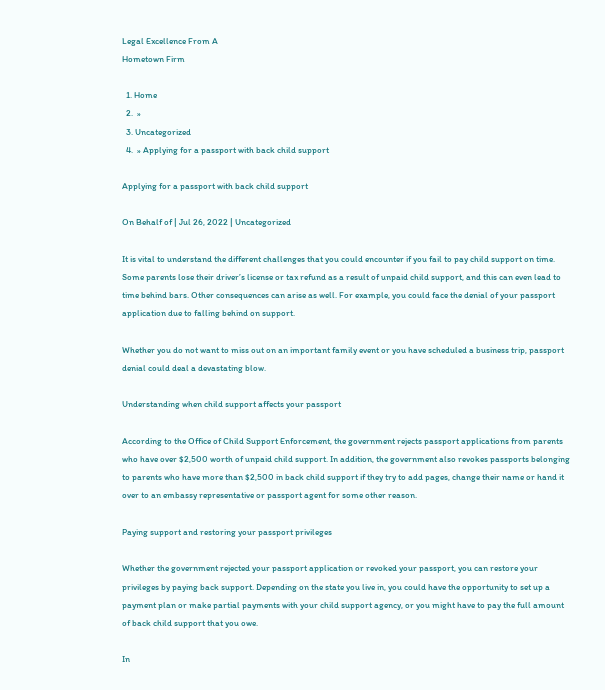Legal Excellence From A
Hometown Firm

  1. Home
  2.  »
  3. Uncategorized
  4.  » Applying for a passport with back child support

Applying for a passport with back child support

On Behalf of | Jul 26, 2022 | Uncategorized

It is vital to understand the different challenges that you could encounter if you fail to pay child support on time. Some parents lose their driver’s license or tax refund as a result of unpaid child support, and this can even lead to time behind bars. Other consequences can arise as well. For example, you could face the denial of your passport application due to falling behind on support.

Whether you do not want to miss out on an important family event or you have scheduled a business trip, passport denial could deal a devastating blow.

Understanding when child support affects your passport

According to the Office of Child Support Enforcement, the government rejects passport applications from parents who have over $2,500 worth of unpaid child support. In addition, the government also revokes passports belonging to parents who have more than $2,500 in back child support if they try to add pages, change their name or hand it over to an embassy representative or passport agent for some other reason.

Paying support and restoring your passport privileges

Whether the government rejected your passport application or revoked your passport, you can restore your privileges by paying back support. Depending on the state you live in, you could have the opportunity to set up a payment plan or make partial payments with your child support agency, or you might have to pay the full amount of back child support that you owe.

In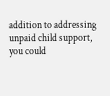addition to addressing unpaid child support, you could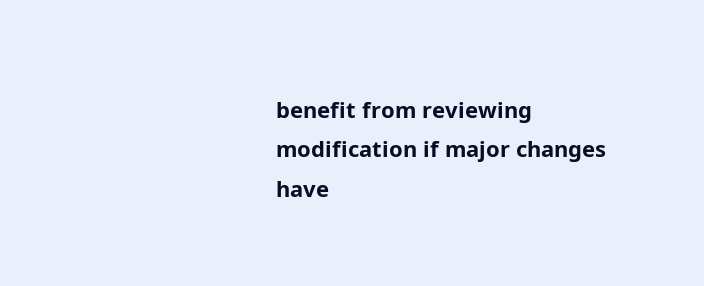benefit from reviewing modification if major changes have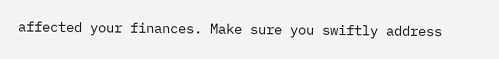affected your finances. Make sure you swiftly address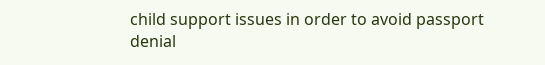child support issues in order to avoid passport denial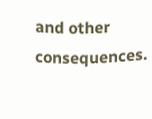and other consequences.